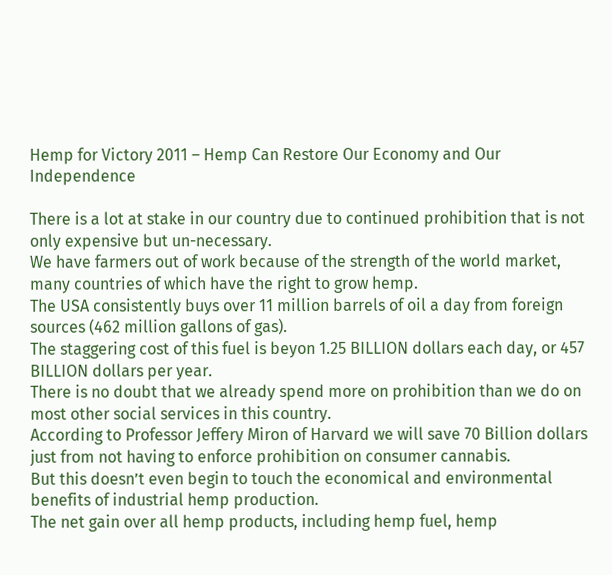Hemp for Victory 2011 – Hemp Can Restore Our Economy and Our Independence

There is a lot at stake in our country due to continued prohibition that is not only expensive but un-necessary.
We have farmers out of work because of the strength of the world market, many countries of which have the right to grow hemp.
The USA consistently buys over 11 million barrels of oil a day from foreign sources (462 million gallons of gas).
The staggering cost of this fuel is beyon 1.25 BILLION dollars each day, or 457 BILLION dollars per year.
There is no doubt that we already spend more on prohibition than we do on most other social services in this country.
According to Professor Jeffery Miron of Harvard we will save 70 Billion dollars just from not having to enforce prohibition on consumer cannabis.
But this doesn’t even begin to touch the economical and environmental benefits of industrial hemp production.
The net gain over all hemp products, including hemp fuel, hemp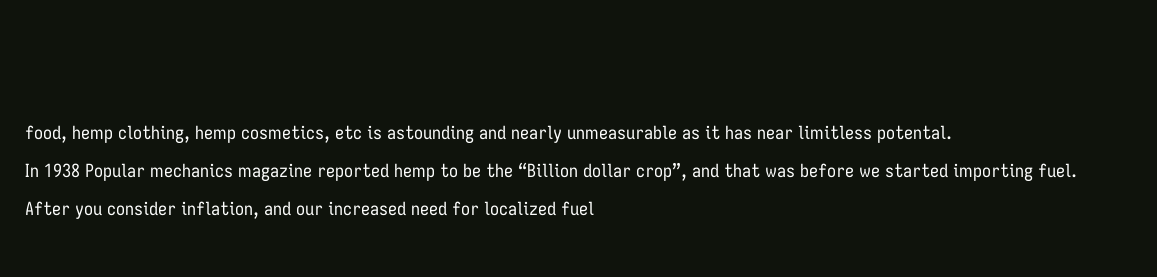food, hemp clothing, hemp cosmetics, etc is astounding and nearly unmeasurable as it has near limitless potental.
In 1938 Popular mechanics magazine reported hemp to be the “Billion dollar crop”, and that was before we started importing fuel.
After you consider inflation, and our increased need for localized fuel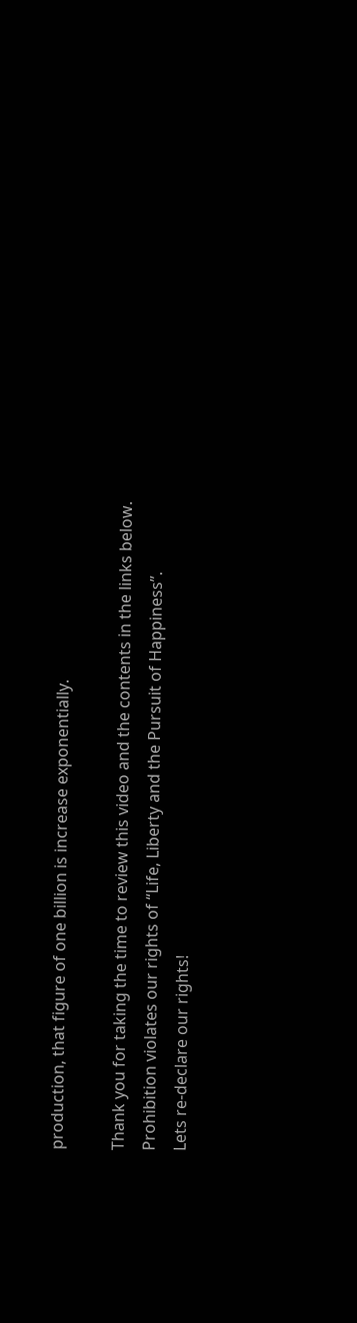production, that figure of one billion is increase exponentially.

Thank you for taking the time to review this video and the contents in the links below.
Prohibition violates our rights of “Life, Liberty and the Pursuit of Happiness”.
Lets re-declare our rights!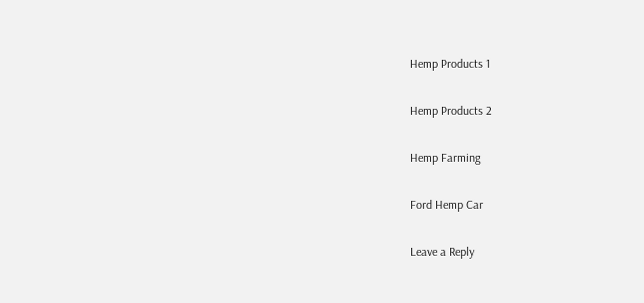Hemp Products 1

Hemp Products 2

Hemp Farming

Ford Hemp Car

Leave a Reply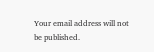Your email address will not be published.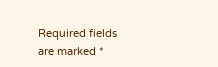Required fields are marked *